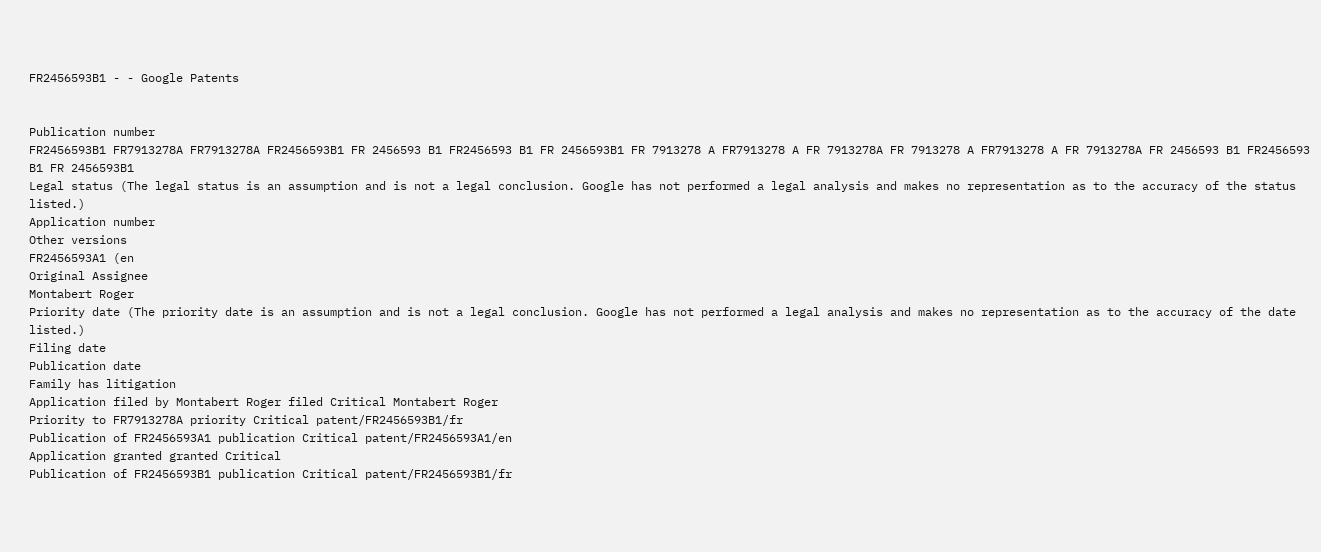FR2456593B1 - - Google Patents


Publication number
FR2456593B1 FR7913278A FR7913278A FR2456593B1 FR 2456593 B1 FR2456593 B1 FR 2456593B1 FR 7913278 A FR7913278 A FR 7913278A FR 7913278 A FR7913278 A FR 7913278A FR 2456593 B1 FR2456593 B1 FR 2456593B1
Legal status (The legal status is an assumption and is not a legal conclusion. Google has not performed a legal analysis and makes no representation as to the accuracy of the status listed.)
Application number
Other versions
FR2456593A1 (en
Original Assignee
Montabert Roger
Priority date (The priority date is an assumption and is not a legal conclusion. Google has not performed a legal analysis and makes no representation as to the accuracy of the date listed.)
Filing date
Publication date
Family has litigation
Application filed by Montabert Roger filed Critical Montabert Roger
Priority to FR7913278A priority Critical patent/FR2456593B1/fr
Publication of FR2456593A1 publication Critical patent/FR2456593A1/en
Application granted granted Critical
Publication of FR2456593B1 publication Critical patent/FR2456593B1/fr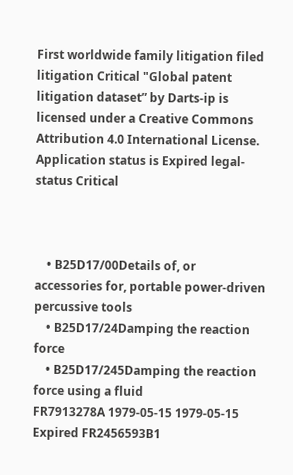First worldwide family litigation filed litigation Critical "Global patent litigation dataset” by Darts-ip is licensed under a Creative Commons Attribution 4.0 International License.
Application status is Expired legal-status Critical



    • B25D17/00Details of, or accessories for, portable power-driven percussive tools
    • B25D17/24Damping the reaction force
    • B25D17/245Damping the reaction force using a fluid
FR7913278A 1979-05-15 1979-05-15 Expired FR2456593B1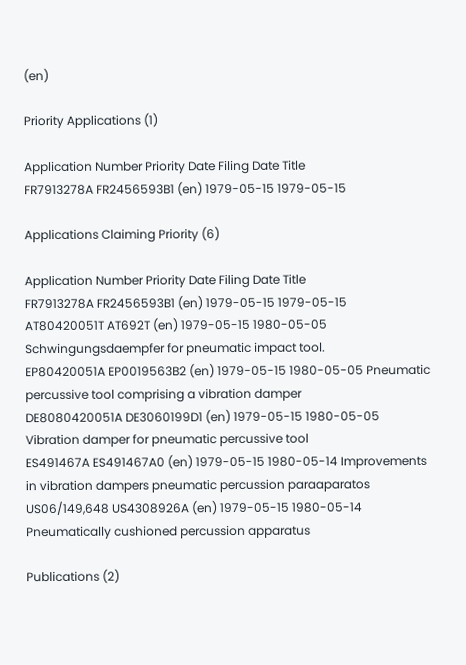(en)

Priority Applications (1)

Application Number Priority Date Filing Date Title
FR7913278A FR2456593B1 (en) 1979-05-15 1979-05-15

Applications Claiming Priority (6)

Application Number Priority Date Filing Date Title
FR7913278A FR2456593B1 (en) 1979-05-15 1979-05-15
AT80420051T AT692T (en) 1979-05-15 1980-05-05 Schwingungsdaempfer for pneumatic impact tool.
EP80420051A EP0019563B2 (en) 1979-05-15 1980-05-05 Pneumatic percussive tool comprising a vibration damper
DE8080420051A DE3060199D1 (en) 1979-05-15 1980-05-05 Vibration damper for pneumatic percussive tool
ES491467A ES491467A0 (en) 1979-05-15 1980-05-14 Improvements in vibration dampers pneumatic percussion paraaparatos
US06/149,648 US4308926A (en) 1979-05-15 1980-05-14 Pneumatically cushioned percussion apparatus

Publications (2)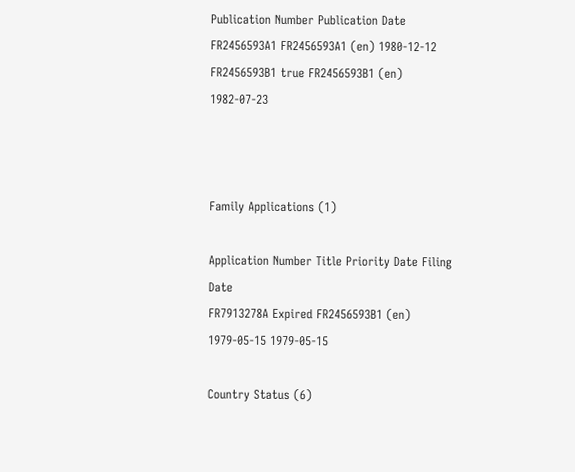Publication Number Publication Date
FR2456593A1 FR2456593A1 (en) 1980-12-12
FR2456593B1 true FR2456593B1 (en) 1982-07-23



Family Applications (1)

Application Number Title Priority Date Filing Date
FR7913278A Expired FR2456593B1 (en) 1979-05-15 1979-05-15

Country Status (6)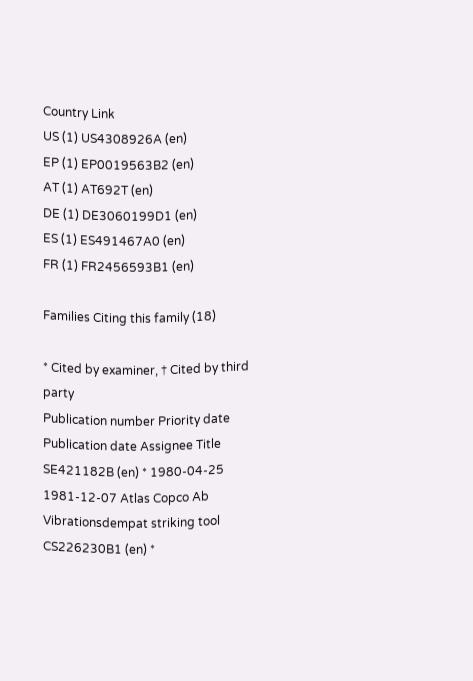Country Link
US (1) US4308926A (en)
EP (1) EP0019563B2 (en)
AT (1) AT692T (en)
DE (1) DE3060199D1 (en)
ES (1) ES491467A0 (en)
FR (1) FR2456593B1 (en)

Families Citing this family (18)

* Cited by examiner, † Cited by third party
Publication number Priority date Publication date Assignee Title
SE421182B (en) * 1980-04-25 1981-12-07 Atlas Copco Ab Vibrationsdempat striking tool
CS226230B1 (en) *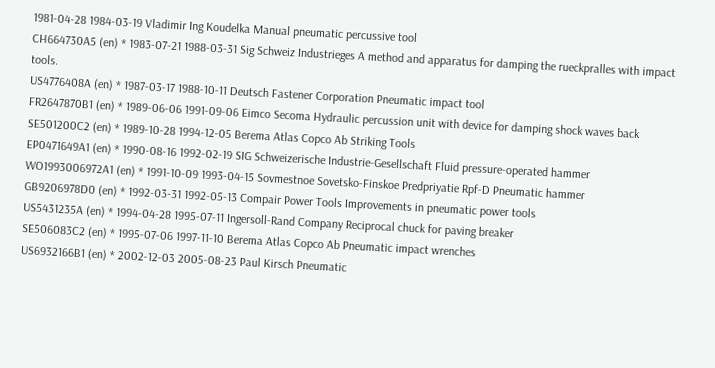1981-04-28 1984-03-19 Vladimir Ing Koudelka Manual pneumatic percussive tool
CH664730A5 (en) * 1983-07-21 1988-03-31 Sig Schweiz Industrieges A method and apparatus for damping the rueckpralles with impact tools.
US4776408A (en) * 1987-03-17 1988-10-11 Deutsch Fastener Corporation Pneumatic impact tool
FR2647870B1 (en) * 1989-06-06 1991-09-06 Eimco Secoma Hydraulic percussion unit with device for damping shock waves back
SE501200C2 (en) * 1989-10-28 1994-12-05 Berema Atlas Copco Ab Striking Tools
EP0471649A1 (en) * 1990-08-16 1992-02-19 SIG Schweizerische Industrie-Gesellschaft Fluid pressure-operated hammer
WO1993006972A1 (en) * 1991-10-09 1993-04-15 Sovmestnoe Sovetsko-Finskoe Predpriyatie Rpf-D Pneumatic hammer
GB9206978D0 (en) * 1992-03-31 1992-05-13 Compair Power Tools Improvements in pneumatic power tools
US5431235A (en) * 1994-04-28 1995-07-11 Ingersoll-Rand Company Reciprocal chuck for paving breaker
SE506083C2 (en) * 1995-07-06 1997-11-10 Berema Atlas Copco Ab Pneumatic impact wrenches
US6932166B1 (en) * 2002-12-03 2005-08-23 Paul Kirsch Pneumatic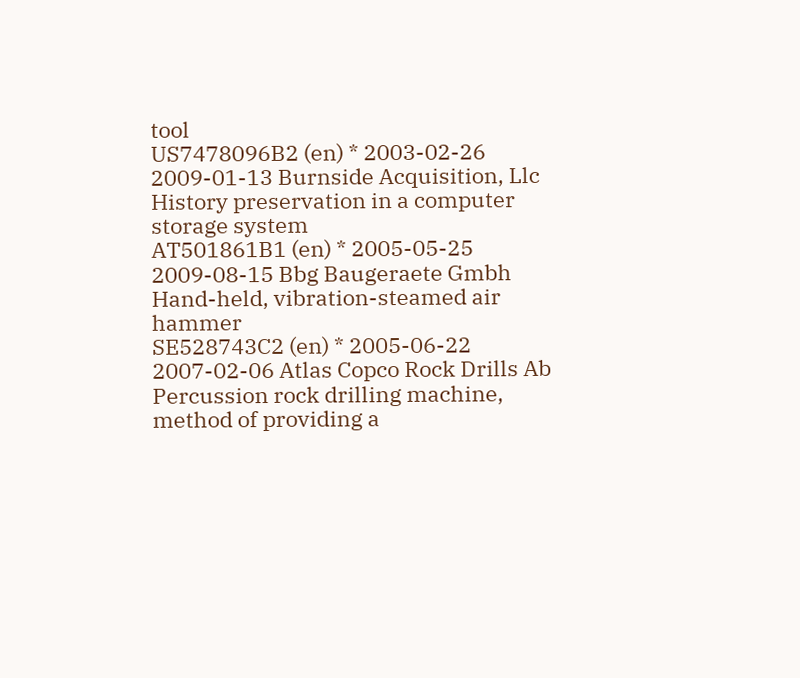tool
US7478096B2 (en) * 2003-02-26 2009-01-13 Burnside Acquisition, Llc History preservation in a computer storage system
AT501861B1 (en) * 2005-05-25 2009-08-15 Bbg Baugeraete Gmbh Hand-held, vibration-steamed air hammer
SE528743C2 (en) * 2005-06-22 2007-02-06 Atlas Copco Rock Drills Ab Percussion rock drilling machine, method of providing a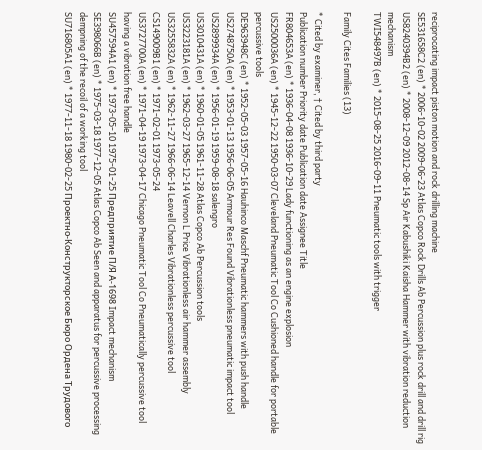reciprocating impact piston motion and rock drilling machine
SE531658C2 (en) * 2006-10-02 2009-06-23 Atlas Copco Rock Drills Ab Percussion plus rock drill and drill rig
US8240394B2 (en) * 2008-12-09 2012-08-14 Sp Air Kabushiki Kaisha Hammer with vibration reduction mechanism
TWI548497B (en) * 2015-08-25 2016-09-11 Pneumatic tools with trigger

Family Cites Families (13)

* Cited by examiner, † Cited by third party
Publication number Priority date Publication date Assignee Title
FR804653A (en) * 1936-04-08 1936-10-29 Lady functioning as an engine explosion
US2500036A (en) * 1945-12-22 1950-03-07 Cleveland Pneumatic Tool Co Cushioned handle for portable percussive tools
DE963948C (en) * 1952-05-03 1957-05-16 Hauhinco Maschf Pneumatic hammers with push handle
US2748750A (en) * 1953-01-13 1956-06-05 Armour Res Found Vibrationless pneumatic impact tool
US2899934A (en) * 1956-01-19 1959-08-18 salengro
US3010431A (en) * 1960-01-05 1961-11-28 Atlas Copco Ab Percussion tools
US3223181A (en) * 1962-03-27 1965-12-14 Vernon L Price Vibrationless air hammer assembly
US3255832A (en) * 1962-11-27 1966-06-14 Leavell Charles Vibrationless percussive tool
CS149009B1 (en) * 1971-02-01 1973-05-24
US3727700A (en) * 1971-04-19 1973-04-17 Chicago Pneumatic Tool Co Pneumatically percussive tool having a vibration free handle
SU457594A1 (en) * 1973-05-10 1975-01-25 Предприятие П/Я А-1698 Impact mechanism
SE398066B (en) * 1975-03-18 1977-12-05 Atlas Copco Ab Seen and apparatus for percussive processing dempning of the recoil of a working tool
SU716805A1 (en) * 1977-11-18 1980-02-25 Проектно-Конструкторское Бюро Ордена Трудового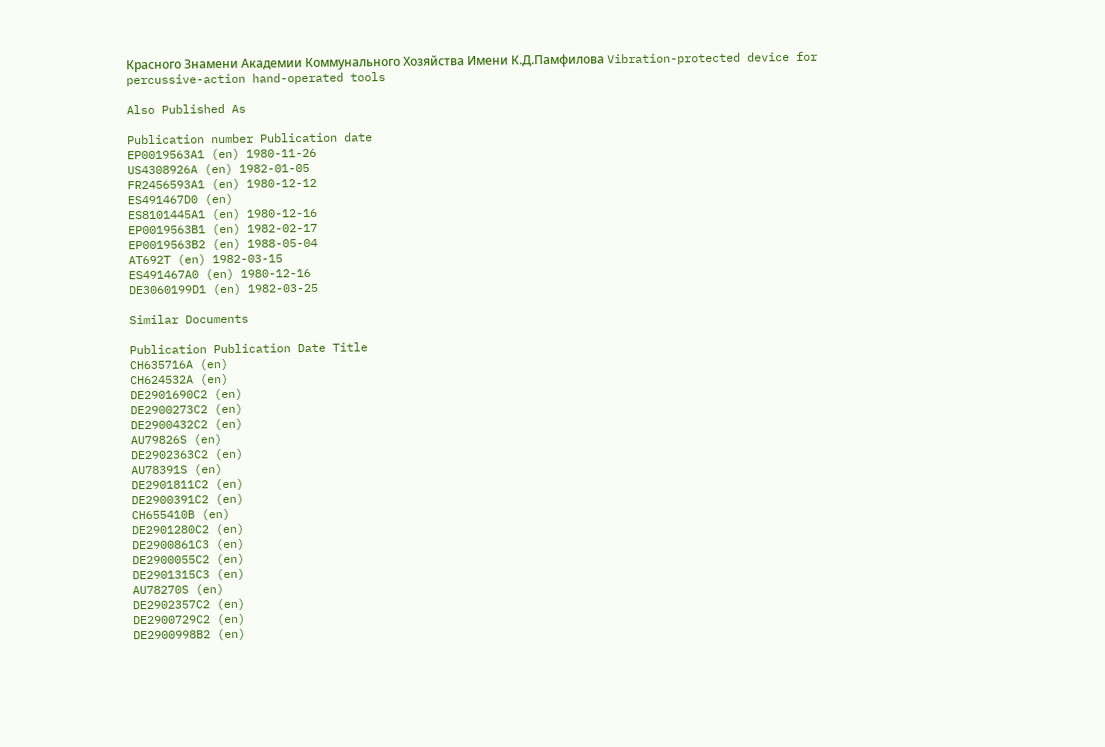Красного Знамени Академии Коммунального Хозяйства Имени К.Д.Памфилова Vibration-protected device for percussive-action hand-operated tools

Also Published As

Publication number Publication date
EP0019563A1 (en) 1980-11-26
US4308926A (en) 1982-01-05
FR2456593A1 (en) 1980-12-12
ES491467D0 (en)
ES8101445A1 (en) 1980-12-16
EP0019563B1 (en) 1982-02-17
EP0019563B2 (en) 1988-05-04
AT692T (en) 1982-03-15
ES491467A0 (en) 1980-12-16
DE3060199D1 (en) 1982-03-25

Similar Documents

Publication Publication Date Title
CH635716A (en)
CH624532A (en)
DE2901690C2 (en)
DE2900273C2 (en)
DE2900432C2 (en)
AU79826S (en)
DE2902363C2 (en)
AU78391S (en)
DE2901811C2 (en)
DE2900391C2 (en)
CH655410B (en)
DE2901280C2 (en)
DE2900861C3 (en)
DE2900055C2 (en)
DE2901315C3 (en)
AU78270S (en)
DE2902357C2 (en)
DE2900729C2 (en)
DE2900998B2 (en)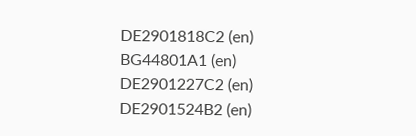DE2901818C2 (en)
BG44801A1 (en)
DE2901227C2 (en)
DE2901524B2 (en)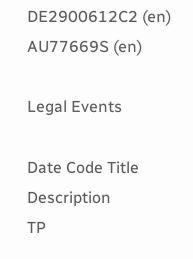DE2900612C2 (en)
AU77669S (en)

Legal Events

Date Code Title Description
TP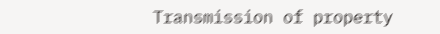Transmission of property